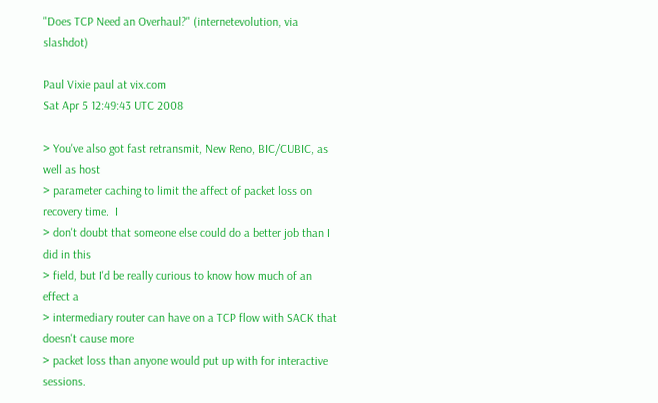"Does TCP Need an Overhaul?" (internetevolution, via slashdot)

Paul Vixie paul at vix.com
Sat Apr 5 12:49:43 UTC 2008

> You've also got fast retransmit, New Reno, BIC/CUBIC, as well as host
> parameter caching to limit the affect of packet loss on recovery time.  I
> don't doubt that someone else could do a better job than I did in this
> field, but I'd be really curious to know how much of an effect a
> intermediary router can have on a TCP flow with SACK that doesn't cause more
> packet loss than anyone would put up with for interactive sessions.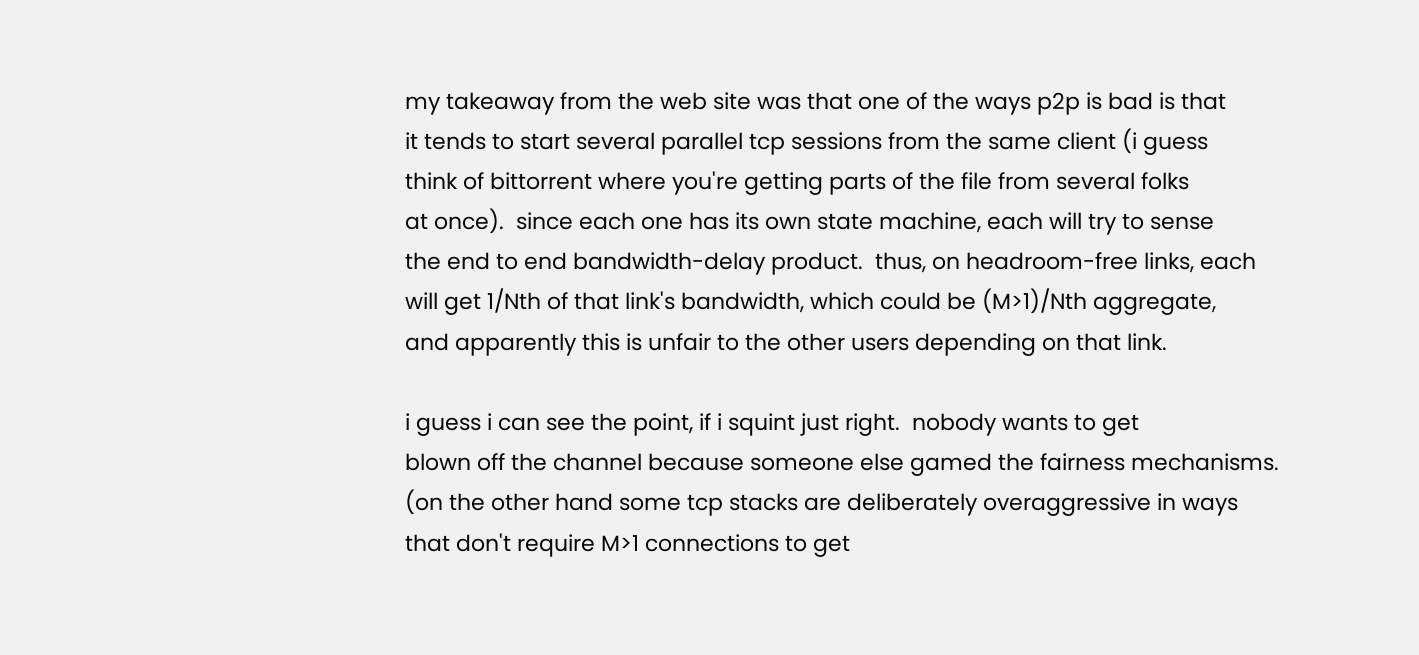my takeaway from the web site was that one of the ways p2p is bad is that
it tends to start several parallel tcp sessions from the same client (i guess
think of bittorrent where you're getting parts of the file from several folks
at once).  since each one has its own state machine, each will try to sense
the end to end bandwidth-delay product.  thus, on headroom-free links, each
will get 1/Nth of that link's bandwidth, which could be (M>1)/Nth aggregate,
and apparently this is unfair to the other users depending on that link.

i guess i can see the point, if i squint just right.  nobody wants to get
blown off the channel because someone else gamed the fairness mechanisms.
(on the other hand some tcp stacks are deliberately overaggressive in ways
that don't require M>1 connections to get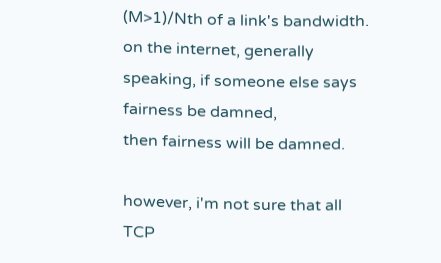(M>1)/Nth of a link's bandwidth.
on the internet, generally speaking, if someone else says fairness be damned,
then fairness will be damned.

however, i'm not sure that all TCP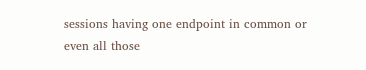sessions having one endpoint in common or
even all those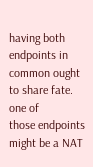having both endpoints in common ought to share fate.  one of
those endpoints might be a NAT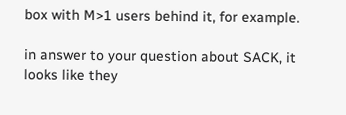box with M>1 users behind it, for example.

in answer to your question about SACK, it looks like they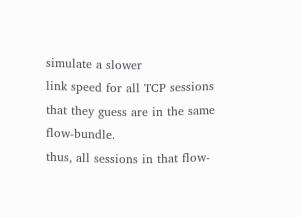simulate a slower
link speed for all TCP sessions that they guess are in the same flow-bundle.
thus, all sessions in that flow-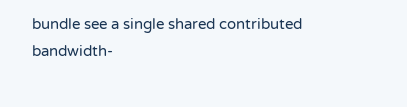bundle see a single shared contributed
bandwidth-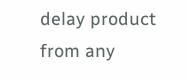delay product from any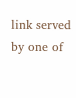link served by one of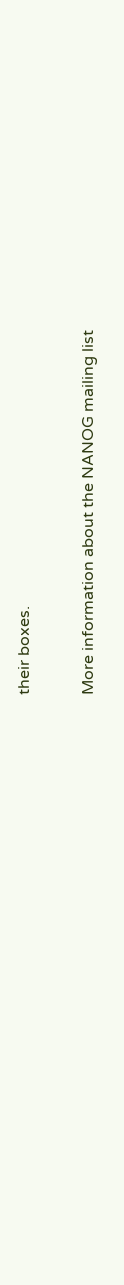their boxes.

More information about the NANOG mailing list